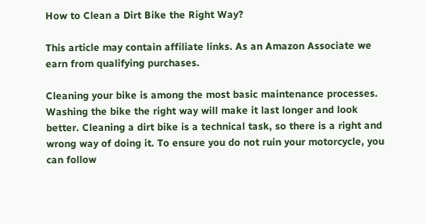How to Clean a Dirt Bike the Right Way?

This article may contain affiliate links. As an Amazon Associate we earn from qualifying purchases.

Cleaning your bike is among the most basic maintenance processes. Washing the bike the right way will make it last longer and look better. Cleaning a dirt bike is a technical task, so there is a right and wrong way of doing it. To ensure you do not ruin your motorcycle, you can follow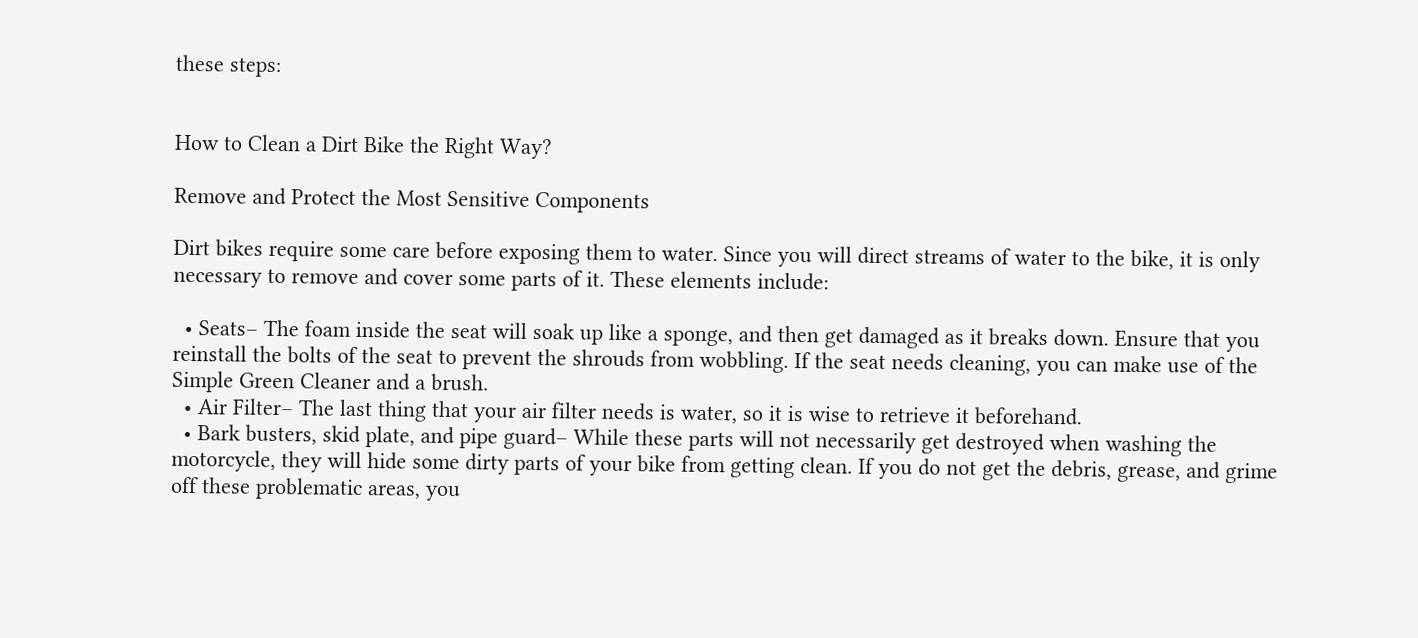these steps:


How to Clean a Dirt Bike the Right Way?

Remove and Protect the Most Sensitive Components

Dirt bikes require some care before exposing them to water. Since you will direct streams of water to the bike, it is only necessary to remove and cover some parts of it. These elements include:

  • Seats– The foam inside the seat will soak up like a sponge, and then get damaged as it breaks down. Ensure that you reinstall the bolts of the seat to prevent the shrouds from wobbling. If the seat needs cleaning, you can make use of the Simple Green Cleaner and a brush.
  • Air Filter– The last thing that your air filter needs is water, so it is wise to retrieve it beforehand.
  • Bark busters, skid plate, and pipe guard– While these parts will not necessarily get destroyed when washing the motorcycle, they will hide some dirty parts of your bike from getting clean. If you do not get the debris, grease, and grime off these problematic areas, you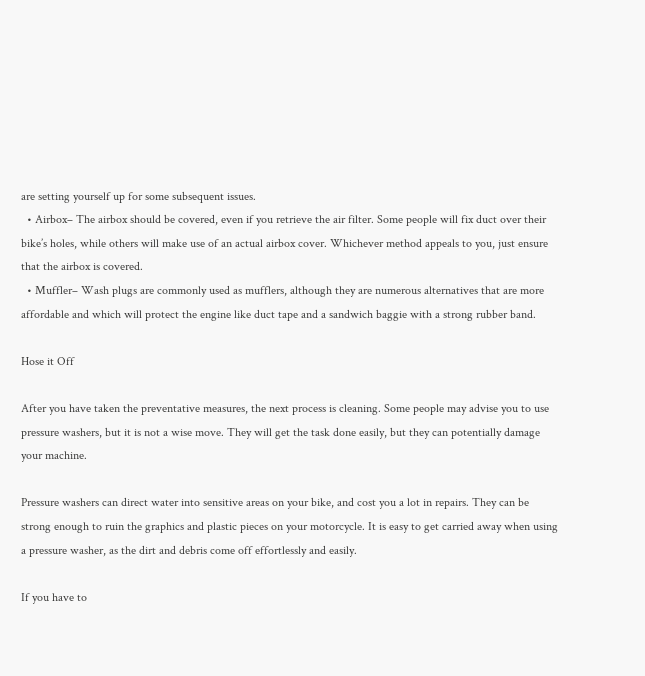are setting yourself up for some subsequent issues.
  • Airbox– The airbox should be covered, even if you retrieve the air filter. Some people will fix duct over their bike’s holes, while others will make use of an actual airbox cover. Whichever method appeals to you, just ensure that the airbox is covered.
  • Muffler– Wash plugs are commonly used as mufflers, although they are numerous alternatives that are more affordable and which will protect the engine like duct tape and a sandwich baggie with a strong rubber band.

Hose it Off

After you have taken the preventative measures, the next process is cleaning. Some people may advise you to use pressure washers, but it is not a wise move. They will get the task done easily, but they can potentially damage your machine.

Pressure washers can direct water into sensitive areas on your bike, and cost you a lot in repairs. They can be strong enough to ruin the graphics and plastic pieces on your motorcycle. It is easy to get carried away when using a pressure washer, as the dirt and debris come off effortlessly and easily.

If you have to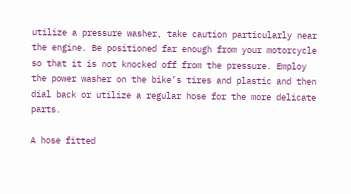utilize a pressure washer, take caution particularly near the engine. Be positioned far enough from your motorcycle so that it is not knocked off from the pressure. Employ the power washer on the bike’s tires and plastic and then dial back or utilize a regular hose for the more delicate parts.

A hose fitted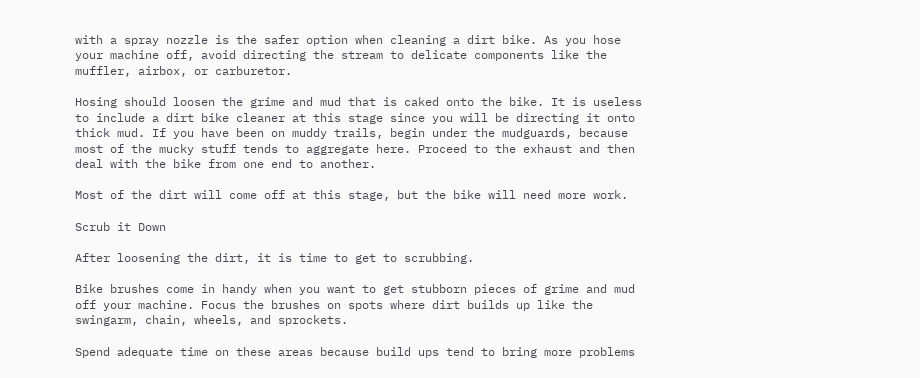with a spray nozzle is the safer option when cleaning a dirt bike. As you hose your machine off, avoid directing the stream to delicate components like the muffler, airbox, or carburetor.

Hosing should loosen the grime and mud that is caked onto the bike. It is useless to include a dirt bike cleaner at this stage since you will be directing it onto thick mud. If you have been on muddy trails, begin under the mudguards, because most of the mucky stuff tends to aggregate here. Proceed to the exhaust and then deal with the bike from one end to another.

Most of the dirt will come off at this stage, but the bike will need more work.

Scrub it Down

After loosening the dirt, it is time to get to scrubbing.

Bike brushes come in handy when you want to get stubborn pieces of grime and mud off your machine. Focus the brushes on spots where dirt builds up like the swingarm, chain, wheels, and sprockets.

Spend adequate time on these areas because build ups tend to bring more problems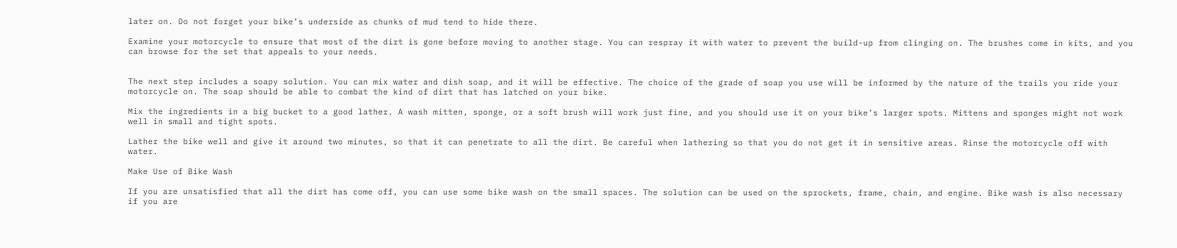later on. Do not forget your bike’s underside as chunks of mud tend to hide there.

Examine your motorcycle to ensure that most of the dirt is gone before moving to another stage. You can respray it with water to prevent the build-up from clinging on. The brushes come in kits, and you can browse for the set that appeals to your needs.


The next step includes a soapy solution. You can mix water and dish soap, and it will be effective. The choice of the grade of soap you use will be informed by the nature of the trails you ride your motorcycle on. The soap should be able to combat the kind of dirt that has latched on your bike.

Mix the ingredients in a big bucket to a good lather. A wash mitten, sponge, or a soft brush will work just fine, and you should use it on your bike’s larger spots. Mittens and sponges might not work well in small and tight spots.

Lather the bike well and give it around two minutes, so that it can penetrate to all the dirt. Be careful when lathering so that you do not get it in sensitive areas. Rinse the motorcycle off with water.

Make Use of Bike Wash

If you are unsatisfied that all the dirt has come off, you can use some bike wash on the small spaces. The solution can be used on the sprockets, frame, chain, and engine. Bike wash is also necessary if you are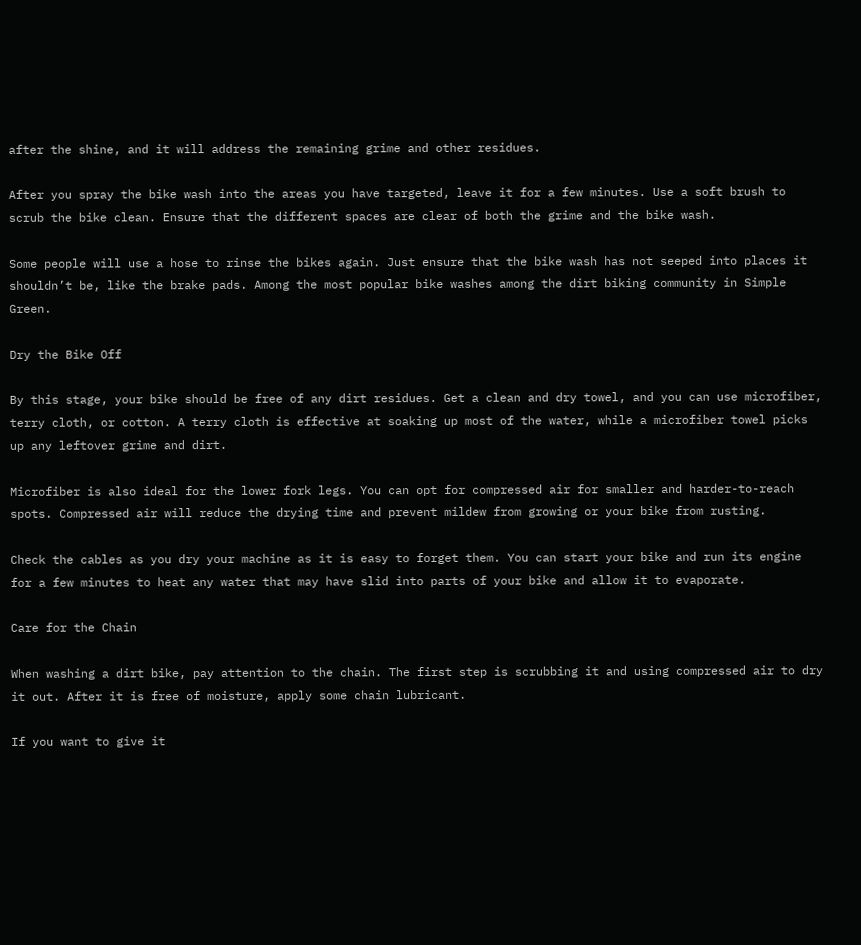after the shine, and it will address the remaining grime and other residues.

After you spray the bike wash into the areas you have targeted, leave it for a few minutes. Use a soft brush to scrub the bike clean. Ensure that the different spaces are clear of both the grime and the bike wash.

Some people will use a hose to rinse the bikes again. Just ensure that the bike wash has not seeped into places it shouldn’t be, like the brake pads. Among the most popular bike washes among the dirt biking community in Simple Green.

Dry the Bike Off

By this stage, your bike should be free of any dirt residues. Get a clean and dry towel, and you can use microfiber, terry cloth, or cotton. A terry cloth is effective at soaking up most of the water, while a microfiber towel picks up any leftover grime and dirt.

Microfiber is also ideal for the lower fork legs. You can opt for compressed air for smaller and harder-to-reach spots. Compressed air will reduce the drying time and prevent mildew from growing or your bike from rusting.

Check the cables as you dry your machine as it is easy to forget them. You can start your bike and run its engine for a few minutes to heat any water that may have slid into parts of your bike and allow it to evaporate.

Care for the Chain

When washing a dirt bike, pay attention to the chain. The first step is scrubbing it and using compressed air to dry it out. After it is free of moisture, apply some chain lubricant.

If you want to give it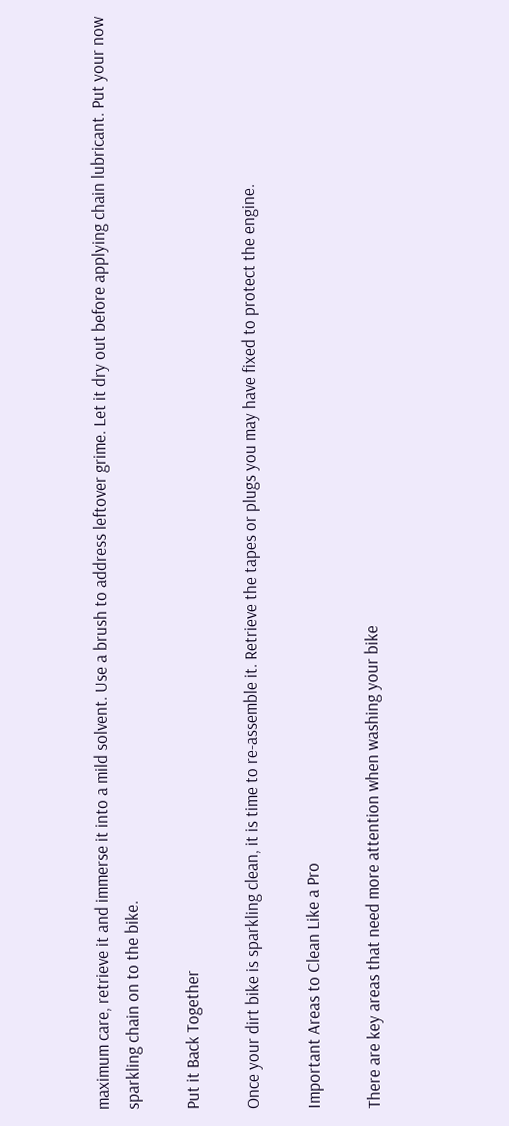maximum care, retrieve it and immerse it into a mild solvent. Use a brush to address leftover grime. Let it dry out before applying chain lubricant. Put your now sparkling chain on to the bike.

Put it Back Together

Once your dirt bike is sparkling clean, it is time to re-assemble it. Retrieve the tapes or plugs you may have fixed to protect the engine.

Important Areas to Clean Like a Pro

There are key areas that need more attention when washing your bike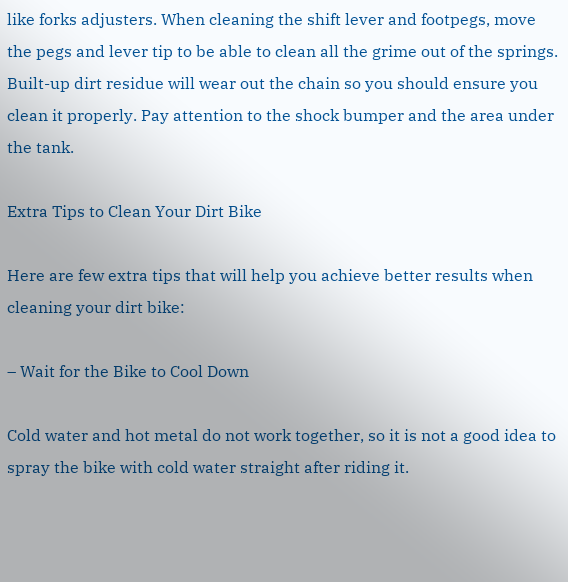like forks adjusters. When cleaning the shift lever and footpegs, move the pegs and lever tip to be able to clean all the grime out of the springs. Built-up dirt residue will wear out the chain so you should ensure you clean it properly. Pay attention to the shock bumper and the area under the tank.

Extra Tips to Clean Your Dirt Bike

Here are few extra tips that will help you achieve better results when cleaning your dirt bike:

– Wait for the Bike to Cool Down

Cold water and hot metal do not work together, so it is not a good idea to spray the bike with cold water straight after riding it.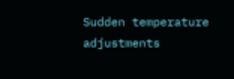Sudden temperature adjustments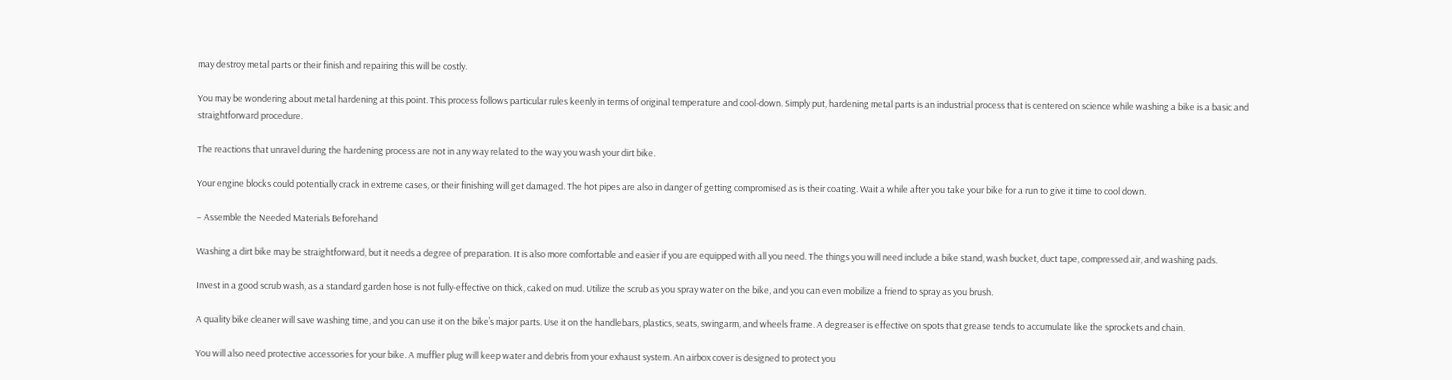may destroy metal parts or their finish and repairing this will be costly.

You may be wondering about metal hardening at this point. This process follows particular rules keenly in terms of original temperature and cool-down. Simply put, hardening metal parts is an industrial process that is centered on science while washing a bike is a basic and straightforward procedure.

The reactions that unravel during the hardening process are not in any way related to the way you wash your dirt bike.

Your engine blocks could potentially crack in extreme cases, or their finishing will get damaged. The hot pipes are also in danger of getting compromised as is their coating. Wait a while after you take your bike for a run to give it time to cool down.

– Assemble the Needed Materials Beforehand

Washing a dirt bike may be straightforward, but it needs a degree of preparation. It is also more comfortable and easier if you are equipped with all you need. The things you will need include a bike stand, wash bucket, duct tape, compressed air, and washing pads.

Invest in a good scrub wash, as a standard garden hose is not fully-effective on thick, caked on mud. Utilize the scrub as you spray water on the bike, and you can even mobilize a friend to spray as you brush.

A quality bike cleaner will save washing time, and you can use it on the bike’s major parts. Use it on the handlebars, plastics, seats, swingarm, and wheels frame. A degreaser is effective on spots that grease tends to accumulate like the sprockets and chain.

You will also need protective accessories for your bike. A muffler plug will keep water and debris from your exhaust system. An airbox cover is designed to protect you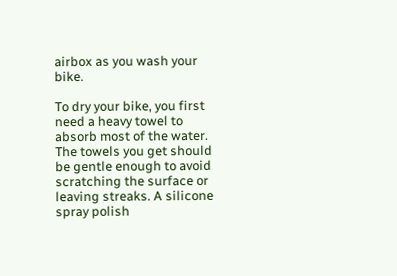airbox as you wash your bike.

To dry your bike, you first need a heavy towel to absorb most of the water. The towels you get should be gentle enough to avoid scratching the surface or leaving streaks. A silicone spray polish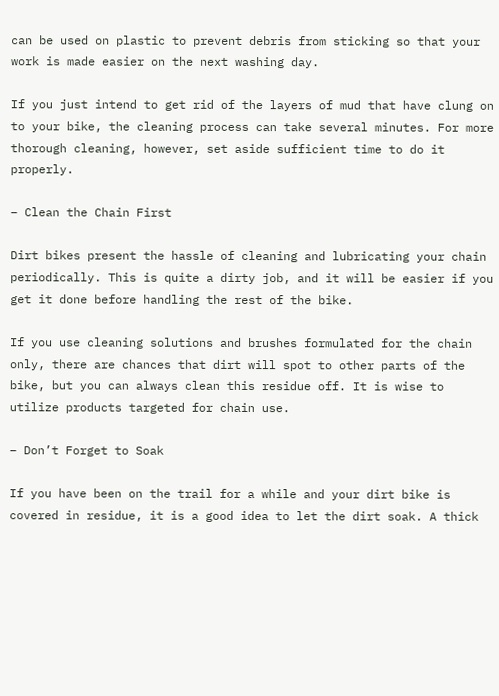can be used on plastic to prevent debris from sticking so that your work is made easier on the next washing day.

If you just intend to get rid of the layers of mud that have clung on to your bike, the cleaning process can take several minutes. For more thorough cleaning, however, set aside sufficient time to do it properly.

– Clean the Chain First

Dirt bikes present the hassle of cleaning and lubricating your chain periodically. This is quite a dirty job, and it will be easier if you get it done before handling the rest of the bike.

If you use cleaning solutions and brushes formulated for the chain only, there are chances that dirt will spot to other parts of the bike, but you can always clean this residue off. It is wise to utilize products targeted for chain use.

– Don’t Forget to Soak

If you have been on the trail for a while and your dirt bike is covered in residue, it is a good idea to let the dirt soak. A thick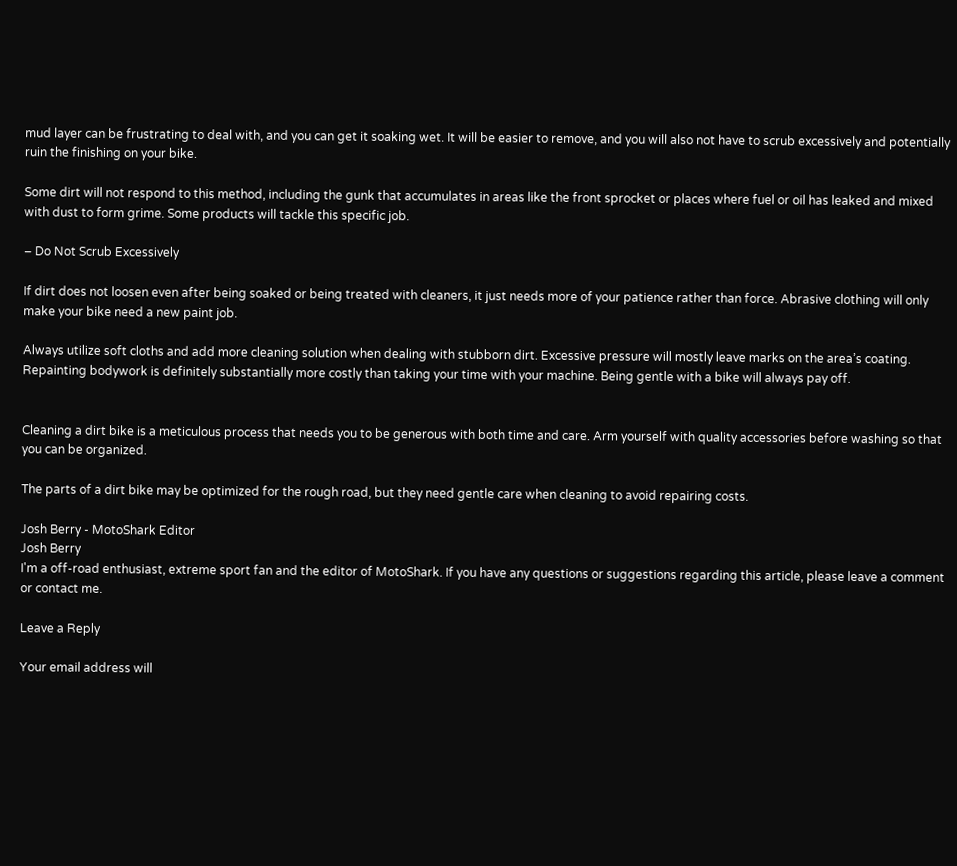mud layer can be frustrating to deal with, and you can get it soaking wet. It will be easier to remove, and you will also not have to scrub excessively and potentially ruin the finishing on your bike.

Some dirt will not respond to this method, including the gunk that accumulates in areas like the front sprocket or places where fuel or oil has leaked and mixed with dust to form grime. Some products will tackle this specific job.

– Do Not Scrub Excessively

If dirt does not loosen even after being soaked or being treated with cleaners, it just needs more of your patience rather than force. Abrasive clothing will only make your bike need a new paint job.

Always utilize soft cloths and add more cleaning solution when dealing with stubborn dirt. Excessive pressure will mostly leave marks on the area’s coating. Repainting bodywork is definitely substantially more costly than taking your time with your machine. Being gentle with a bike will always pay off.


Cleaning a dirt bike is a meticulous process that needs you to be generous with both time and care. Arm yourself with quality accessories before washing so that you can be organized.

The parts of a dirt bike may be optimized for the rough road, but they need gentle care when cleaning to avoid repairing costs.

Josh Berry - MotoShark Editor
Josh Berry
I'm a off-road enthusiast, extreme sport fan and the editor of MotoShark. If you have any questions or suggestions regarding this article, please leave a comment or contact me.

Leave a Reply

Your email address will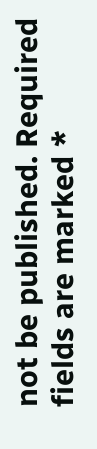not be published. Required fields are marked *